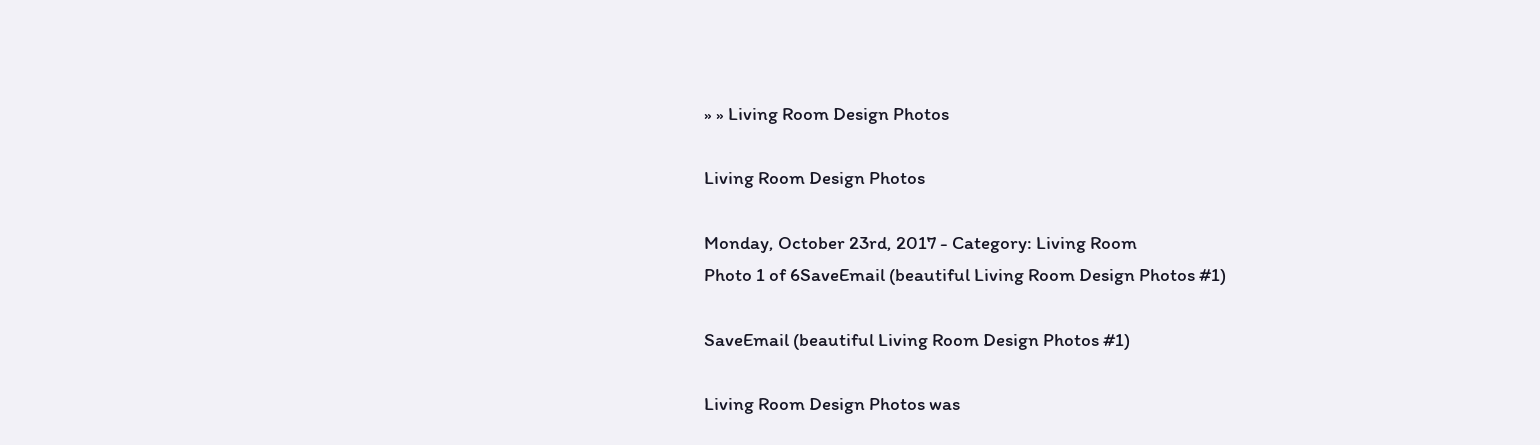» » Living Room Design Photos

Living Room Design Photos

Monday, October 23rd, 2017 - Category: Living Room
Photo 1 of 6SaveEmail (beautiful Living Room Design Photos #1)

SaveEmail (beautiful Living Room Design Photos #1)

Living Room Design Photos was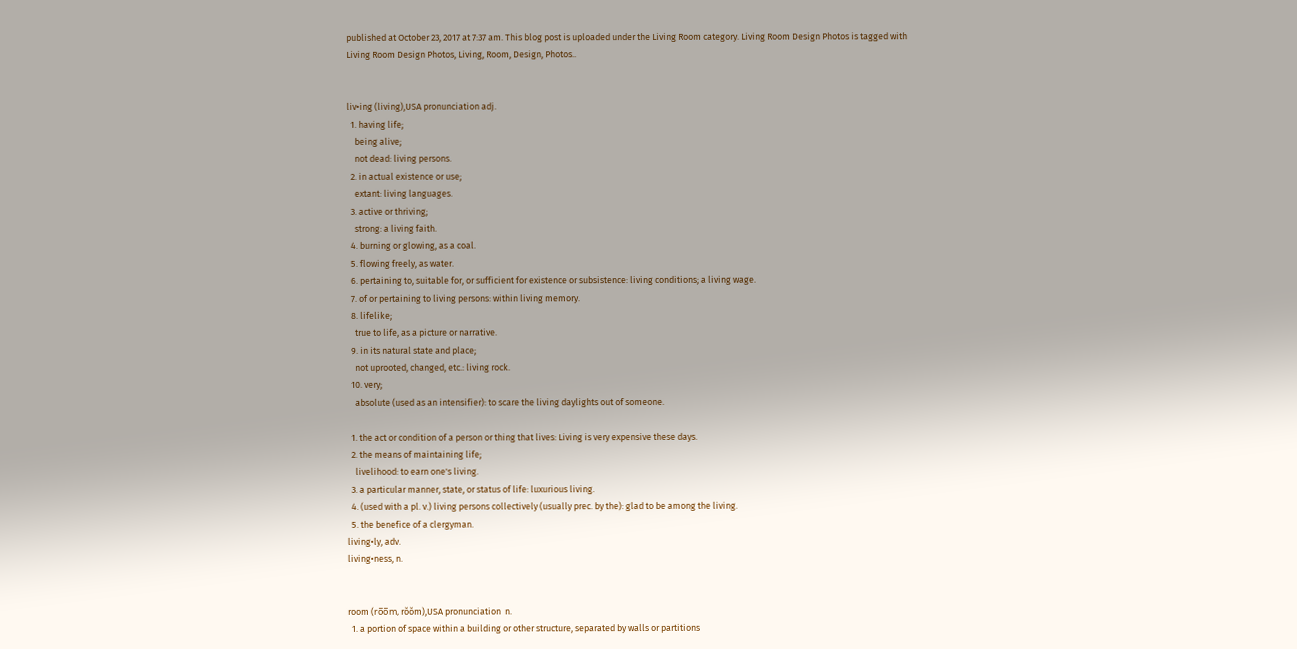published at October 23, 2017 at 7:37 am. This blog post is uploaded under the Living Room category. Living Room Design Photos is tagged with Living Room Design Photos, Living, Room, Design, Photos..


liv•ing (living),USA pronunciation adj.
  1. having life;
    being alive;
    not dead: living persons.
  2. in actual existence or use;
    extant: living languages.
  3. active or thriving;
    strong: a living faith.
  4. burning or glowing, as a coal.
  5. flowing freely, as water.
  6. pertaining to, suitable for, or sufficient for existence or subsistence: living conditions; a living wage.
  7. of or pertaining to living persons: within living memory.
  8. lifelike;
    true to life, as a picture or narrative.
  9. in its natural state and place;
    not uprooted, changed, etc.: living rock.
  10. very;
    absolute (used as an intensifier): to scare the living daylights out of someone.

  1. the act or condition of a person or thing that lives: Living is very expensive these days.
  2. the means of maintaining life;
    livelihood: to earn one's living.
  3. a particular manner, state, or status of life: luxurious living.
  4. (used with a pl. v.) living persons collectively (usually prec. by the): glad to be among the living.
  5. the benefice of a clergyman.
living•ly, adv.
living•ness, n.


room (ro̅o̅m, rŏŏm),USA pronunciation  n.
  1. a portion of space within a building or other structure, separated by walls or partitions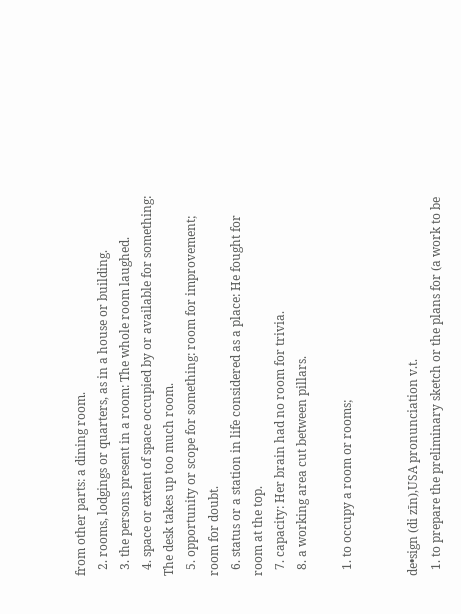from other parts: a dining room.
  2. rooms, lodgings or quarters, as in a house or building.
  3. the persons present in a room: The whole room laughed.
  4. space or extent of space occupied by or available for something: The desk takes up too much room.
  5. opportunity or scope for something: room for improvement; room for doubt.
  6. status or a station in life considered as a place: He fought for room at the top.
  7. capacity: Her brain had no room for trivia.
  8. a working area cut between pillars.

  1. to occupy a room or rooms;


de•sign (di zīn),USA pronunciation v.t.
  1. to prepare the preliminary sketch or the plans for (a work to be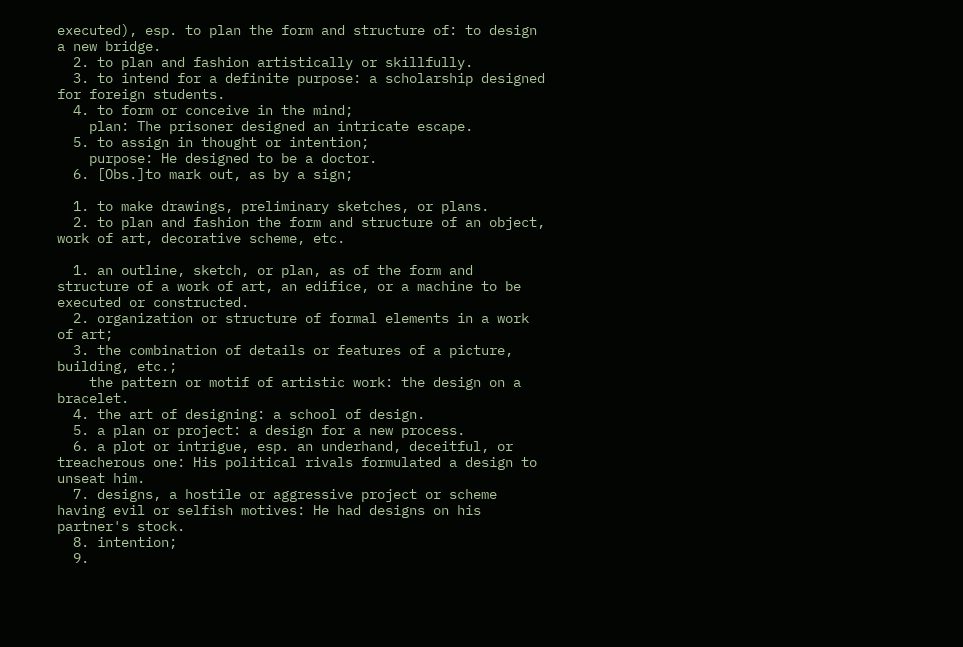executed), esp. to plan the form and structure of: to design a new bridge.
  2. to plan and fashion artistically or skillfully.
  3. to intend for a definite purpose: a scholarship designed for foreign students.
  4. to form or conceive in the mind;
    plan: The prisoner designed an intricate escape.
  5. to assign in thought or intention;
    purpose: He designed to be a doctor.
  6. [Obs.]to mark out, as by a sign;

  1. to make drawings, preliminary sketches, or plans.
  2. to plan and fashion the form and structure of an object, work of art, decorative scheme, etc.

  1. an outline, sketch, or plan, as of the form and structure of a work of art, an edifice, or a machine to be executed or constructed.
  2. organization or structure of formal elements in a work of art;
  3. the combination of details or features of a picture, building, etc.;
    the pattern or motif of artistic work: the design on a bracelet.
  4. the art of designing: a school of design.
  5. a plan or project: a design for a new process.
  6. a plot or intrigue, esp. an underhand, deceitful, or treacherous one: His political rivals formulated a design to unseat him.
  7. designs, a hostile or aggressive project or scheme having evil or selfish motives: He had designs on his partner's stock.
  8. intention;
  9.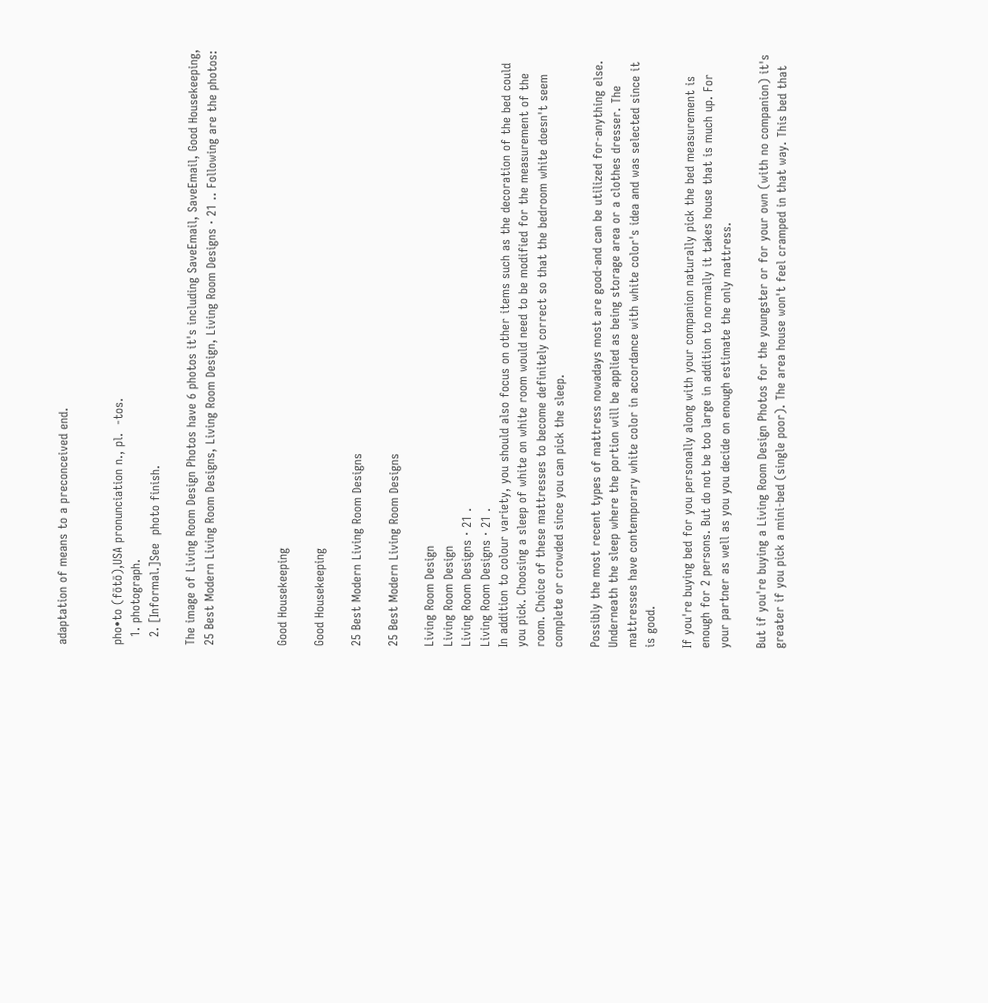adaptation of means to a preconceived end.


pho•to (fōtō),USA pronunciation n., pl.  -tos.
  1. photograph.
  2. [Informal.]See  photo finish.

The image of Living Room Design Photos have 6 photos it's including SaveEmail, SaveEmail, Good Housekeeping, 25 Best Modern Living Room Designs, Living Room Design, Living Room Designs · 21 .. Following are the photos:



Good Housekeeping

Good Housekeeping

25 Best Modern Living Room Designs

25 Best Modern Living Room Designs

Living Room Design
Living Room Design
Living Room Designs · 21 .
Living Room Designs · 21 .
In addition to colour variety, you should also focus on other items such as the decoration of the bed could you pick. Choosing a sleep of white on white room would need to be modified for the measurement of the room. Choice of these mattresses to become definitely correct so that the bedroom white doesn't seem complete or crowded since you can pick the sleep.

Possibly the most recent types of mattress nowadays most are good-and can be utilized for-anything else. Underneath the sleep where the portion will be applied as being storage area or a clothes dresser. The mattresses have contemporary white color in accordance with white color's idea and was selected since it is good.

If you're buying bed for you personally along with your companion naturally pick the bed measurement is enough for 2 persons. But do not be too large in addition to normally it takes house that is much up. For your partner as well as you you decide on enough estimate the only mattress.

But if you're buying a Living Room Design Photos for the youngster or for your own (with no companion) it's greater if you pick a mini-bed (single poor). The area house won't feel cramped in that way. This bed that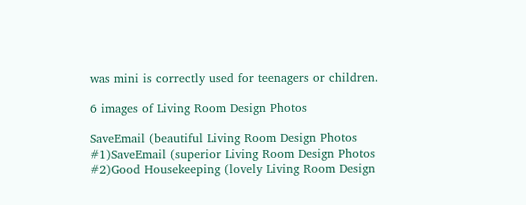was mini is correctly used for teenagers or children.

6 images of Living Room Design Photos

SaveEmail (beautiful Living Room Design Photos #1)SaveEmail (superior Living Room Design Photos #2)Good Housekeeping (lovely Living Room Design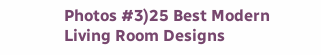Photos #3)25 Best Modern Living Room Designs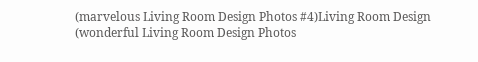(marvelous Living Room Design Photos #4)Living Room Design (wonderful Living Room Design Photos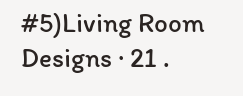#5)Living Room Designs · 21 .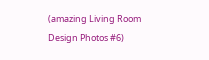(amazing Living Room Design Photos #6)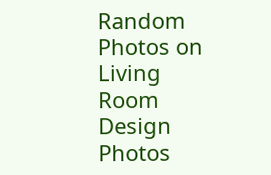Random Photos on Living Room Design Photos